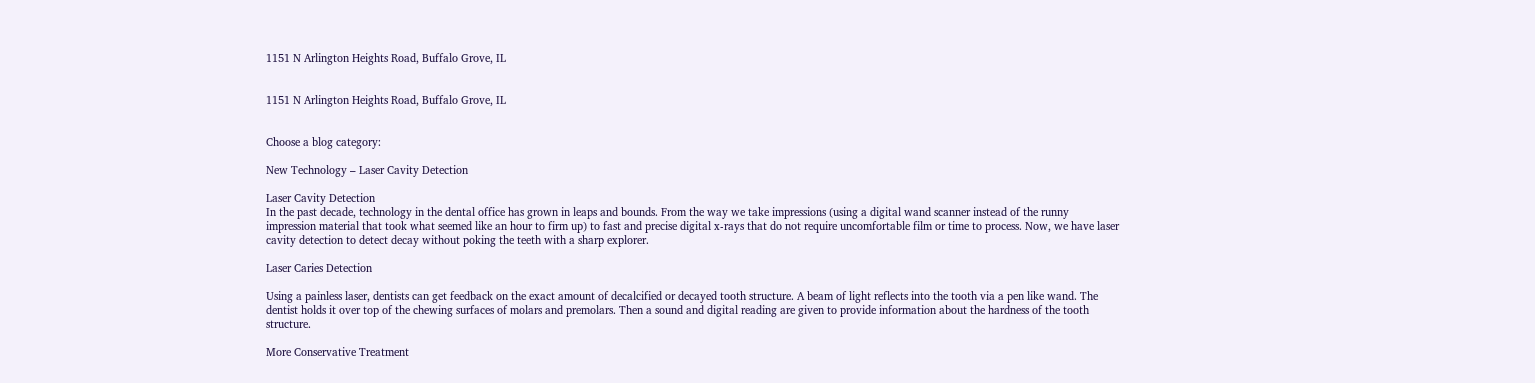1151 N Arlington Heights Road, Buffalo Grove, IL


1151 N Arlington Heights Road, Buffalo Grove, IL


Choose a blog category:

New Technology – Laser Cavity Detection

Laser Cavity Detection
In the past decade, technology in the dental office has grown in leaps and bounds. From the way we take impressions (using a digital wand scanner instead of the runny impression material that took what seemed like an hour to firm up) to fast and precise digital x-rays that do not require uncomfortable film or time to process. Now, we have laser cavity detection to detect decay without poking the teeth with a sharp explorer.

Laser Caries Detection

Using a painless laser, dentists can get feedback on the exact amount of decalcified or decayed tooth structure. A beam of light reflects into the tooth via a pen like wand. The dentist holds it over top of the chewing surfaces of molars and premolars. Then a sound and digital reading are given to provide information about the hardness of the tooth structure.

More Conservative Treatment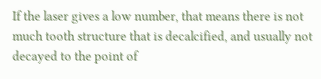If the laser gives a low number, that means there is not much tooth structure that is decalcified, and usually not decayed to the point of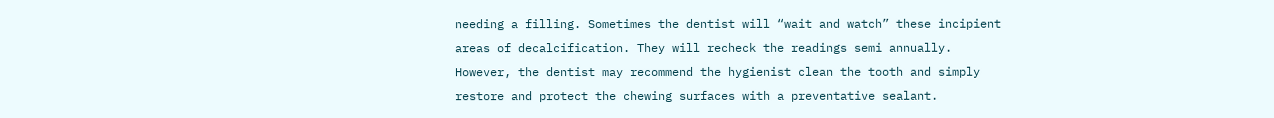needing a filling. Sometimes the dentist will “wait and watch” these incipient areas of decalcification. They will recheck the readings semi annually. However, the dentist may recommend the hygienist clean the tooth and simply restore and protect the chewing surfaces with a preventative sealant.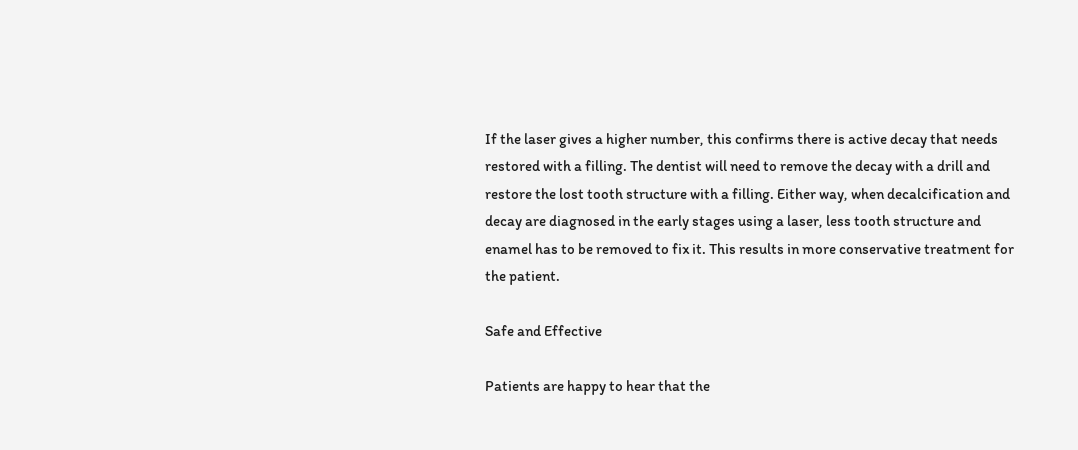If the laser gives a higher number, this confirms there is active decay that needs restored with a filling. The dentist will need to remove the decay with a drill and restore the lost tooth structure with a filling. Either way, when decalcification and decay are diagnosed in the early stages using a laser, less tooth structure and enamel has to be removed to fix it. This results in more conservative treatment for the patient.

Safe and Effective

Patients are happy to hear that the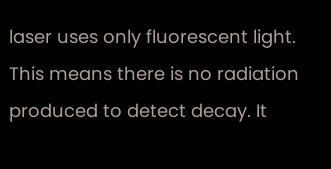laser uses only fluorescent light. This means there is no radiation produced to detect decay. It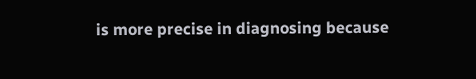is more precise in diagnosing because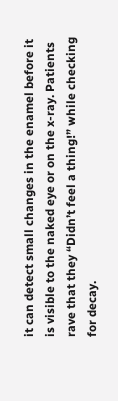it can detect small changes in the enamel before it is visible to the naked eye or on the x-ray. Patients rave that they “Didn’t feel a thing!” while checking for decay.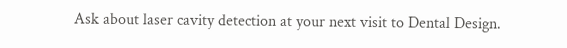Ask about laser cavity detection at your next visit to Dental Design.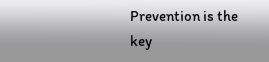Prevention is the key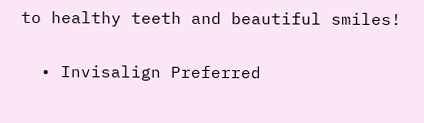to healthy teeth and beautiful smiles!

  • Invisalign Preferred